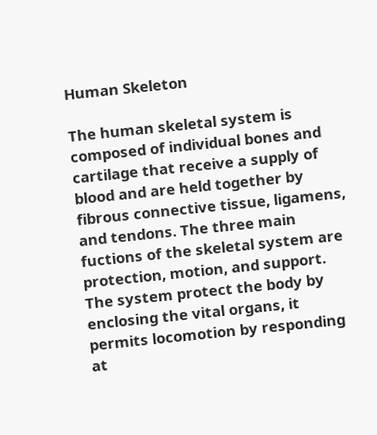Human Skeleton

The human skeletal system is composed of individual bones and cartilage that receive a supply of blood and are held together by fibrous connective tissue, ligamens, and tendons. The three main fuctions of the skeletal system are protection, motion, and support. The system protect the body by enclosing the vital organs, it permits locomotion by responding at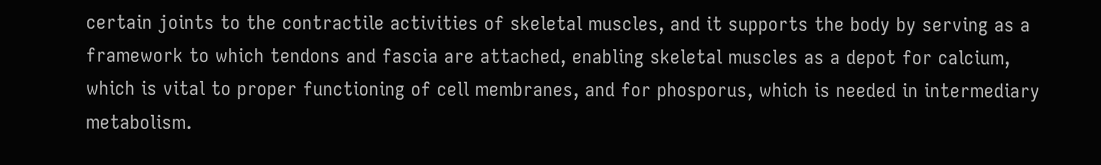certain joints to the contractile activities of skeletal muscles, and it supports the body by serving as a framework to which tendons and fascia are attached, enabling skeletal muscles as a depot for calcium, which is vital to proper functioning of cell membranes, and for phosporus, which is needed in intermediary metabolism.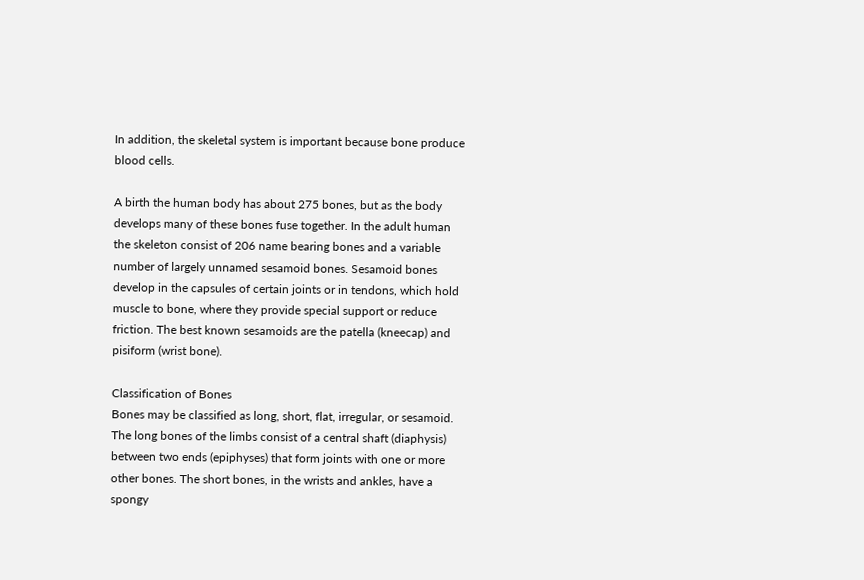In addition, the skeletal system is important because bone produce blood cells.

A birth the human body has about 275 bones, but as the body develops many of these bones fuse together. In the adult human the skeleton consist of 206 name bearing bones and a variable number of largely unnamed sesamoid bones. Sesamoid bones develop in the capsules of certain joints or in tendons, which hold muscle to bone, where they provide special support or reduce friction. The best known sesamoids are the patella (kneecap) and pisiform (wrist bone).

Classification of Bones
Bones may be classified as long, short, flat, irregular, or sesamoid. The long bones of the limbs consist of a central shaft (diaphysis) between two ends (epiphyses) that form joints with one or more other bones. The short bones, in the wrists and ankles, have a spongy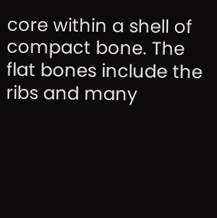core within a shell of compact bone. The flat bones include the ribs and many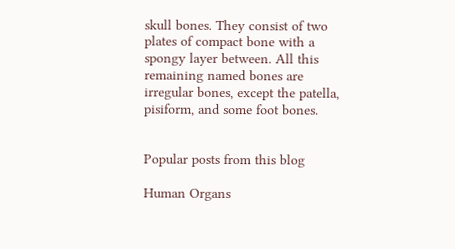skull bones. They consist of two plates of compact bone with a spongy layer between. All this remaining named bones are irregular bones, except the patella, pisiform, and some foot bones.


Popular posts from this blog

Human Organs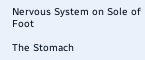Nervous System on Sole of Foot

The Stomach